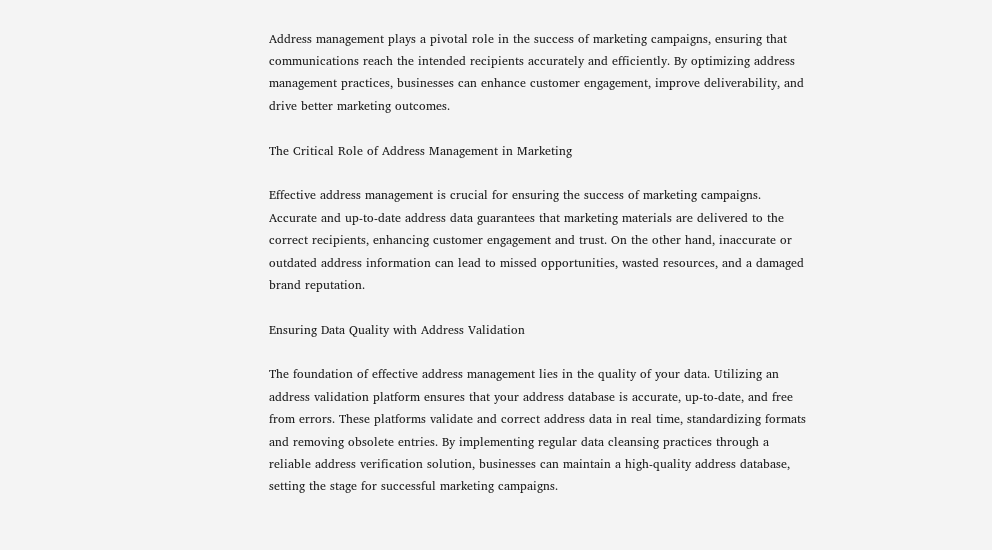Address management plays a pivotal role in the success of marketing campaigns, ensuring that communications reach the intended recipients accurately and efficiently. By optimizing address management practices, businesses can enhance customer engagement, improve deliverability, and drive better marketing outcomes.

The Critical Role of Address Management in Marketing

Effective address management is crucial for ensuring the success of marketing campaigns. Accurate and up-to-date address data guarantees that marketing materials are delivered to the correct recipients, enhancing customer engagement and trust. On the other hand, inaccurate or outdated address information can lead to missed opportunities, wasted resources, and a damaged brand reputation.

Ensuring Data Quality with Address Validation

The foundation of effective address management lies in the quality of your data. Utilizing an address validation platform ensures that your address database is accurate, up-to-date, and free from errors. These platforms validate and correct address data in real time, standardizing formats and removing obsolete entries. By implementing regular data cleansing practices through a reliable address verification solution, businesses can maintain a high-quality address database, setting the stage for successful marketing campaigns.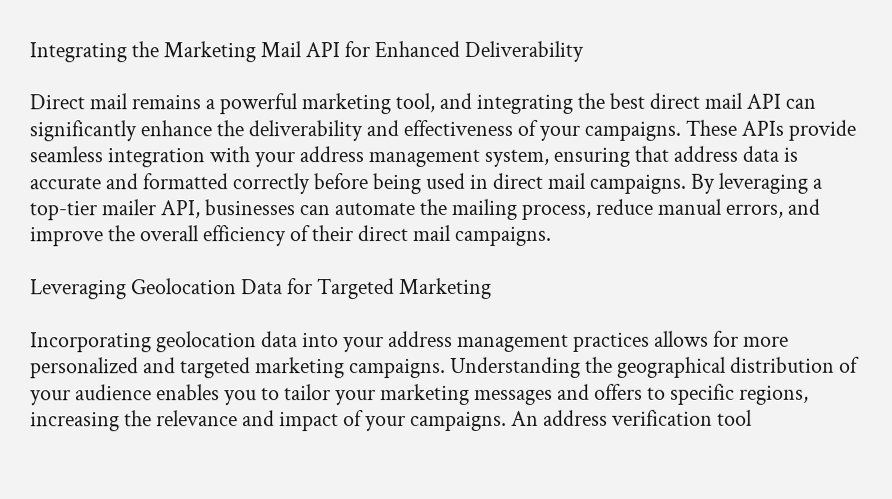Integrating the Marketing Mail API for Enhanced Deliverability

Direct mail remains a powerful marketing tool, and integrating the best direct mail API can significantly enhance the deliverability and effectiveness of your campaigns. These APIs provide seamless integration with your address management system, ensuring that address data is accurate and formatted correctly before being used in direct mail campaigns. By leveraging a top-tier mailer API, businesses can automate the mailing process, reduce manual errors, and improve the overall efficiency of their direct mail campaigns.

Leveraging Geolocation Data for Targeted Marketing

Incorporating geolocation data into your address management practices allows for more personalized and targeted marketing campaigns. Understanding the geographical distribution of your audience enables you to tailor your marketing messages and offers to specific regions, increasing the relevance and impact of your campaigns. An address verification tool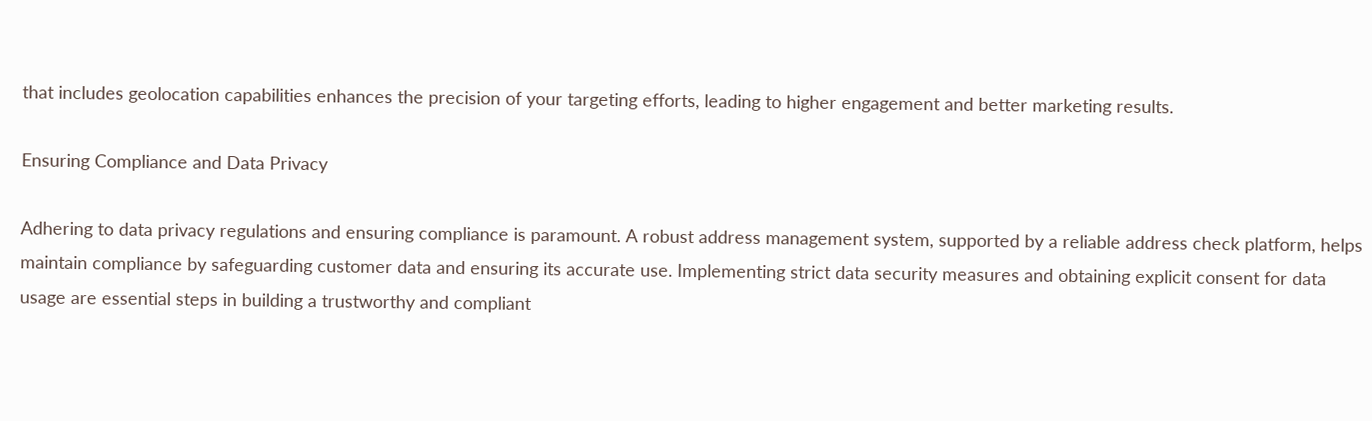that includes geolocation capabilities enhances the precision of your targeting efforts, leading to higher engagement and better marketing results.

Ensuring Compliance and Data Privacy

Adhering to data privacy regulations and ensuring compliance is paramount. A robust address management system, supported by a reliable address check platform, helps maintain compliance by safeguarding customer data and ensuring its accurate use. Implementing strict data security measures and obtaining explicit consent for data usage are essential steps in building a trustworthy and compliant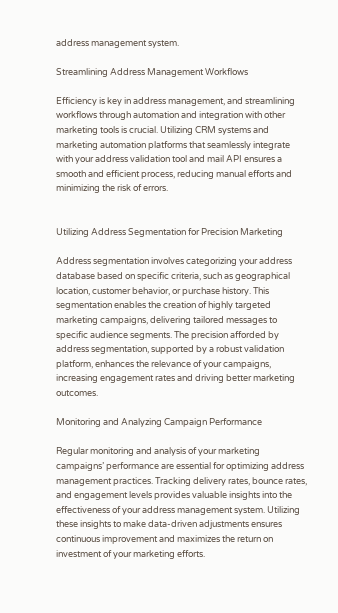address management system.

Streamlining Address Management Workflows

Efficiency is key in address management, and streamlining workflows through automation and integration with other marketing tools is crucial. Utilizing CRM systems and marketing automation platforms that seamlessly integrate with your address validation tool and mail API ensures a smooth and efficient process, reducing manual efforts and minimizing the risk of errors.


Utilizing Address Segmentation for Precision Marketing

Address segmentation involves categorizing your address database based on specific criteria, such as geographical location, customer behavior, or purchase history. This segmentation enables the creation of highly targeted marketing campaigns, delivering tailored messages to specific audience segments. The precision afforded by address segmentation, supported by a robust validation platform, enhances the relevance of your campaigns, increasing engagement rates and driving better marketing outcomes.

Monitoring and Analyzing Campaign Performance

Regular monitoring and analysis of your marketing campaigns’ performance are essential for optimizing address management practices. Tracking delivery rates, bounce rates, and engagement levels provides valuable insights into the effectiveness of your address management system. Utilizing these insights to make data-driven adjustments ensures continuous improvement and maximizes the return on investment of your marketing efforts.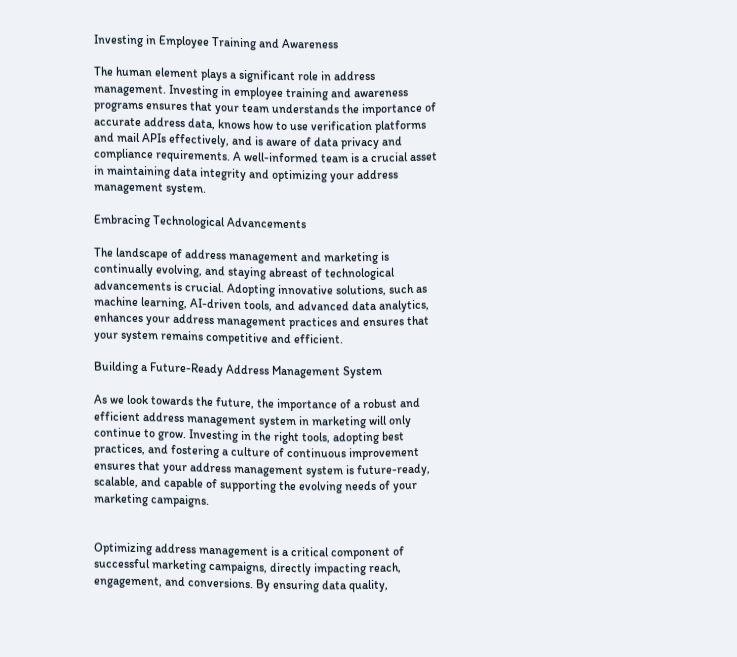Investing in Employee Training and Awareness

The human element plays a significant role in address management. Investing in employee training and awareness programs ensures that your team understands the importance of accurate address data, knows how to use verification platforms and mail APIs effectively, and is aware of data privacy and compliance requirements. A well-informed team is a crucial asset in maintaining data integrity and optimizing your address management system.

Embracing Technological Advancements

The landscape of address management and marketing is continually evolving, and staying abreast of technological advancements is crucial. Adopting innovative solutions, such as machine learning, AI-driven tools, and advanced data analytics, enhances your address management practices and ensures that your system remains competitive and efficient.

Building a Future-Ready Address Management System

As we look towards the future, the importance of a robust and efficient address management system in marketing will only continue to grow. Investing in the right tools, adopting best practices, and fostering a culture of continuous improvement ensures that your address management system is future-ready, scalable, and capable of supporting the evolving needs of your marketing campaigns.


Optimizing address management is a critical component of successful marketing campaigns, directly impacting reach, engagement, and conversions. By ensuring data quality,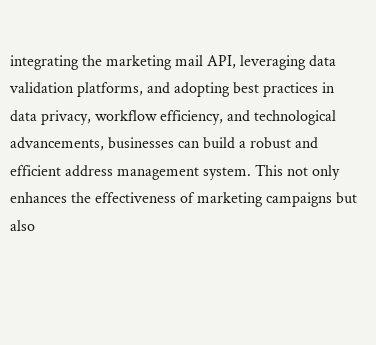integrating the marketing mail API, leveraging data validation platforms, and adopting best practices in data privacy, workflow efficiency, and technological advancements, businesses can build a robust and efficient address management system. This not only enhances the effectiveness of marketing campaigns but also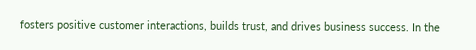fosters positive customer interactions, builds trust, and drives business success. In the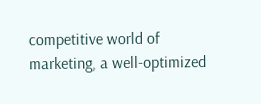competitive world of marketing, a well-optimized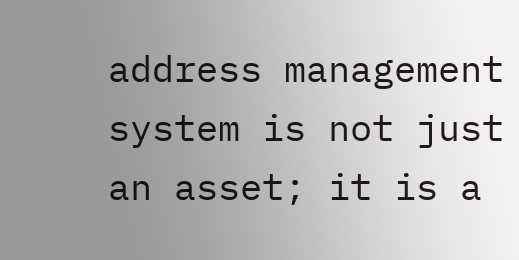address management system is not just an asset; it is a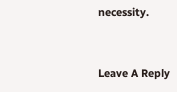necessity.


Leave A Reply